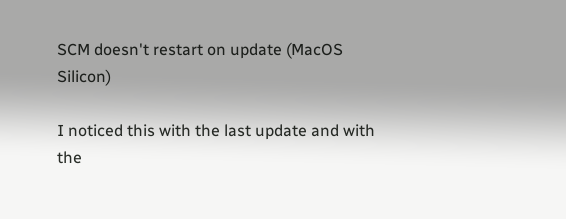SCM doesn't restart on update (MacOS Silicon)

I noticed this with the last update and with the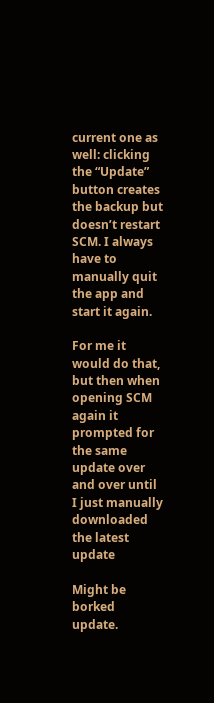current one as well: clicking the “Update” button creates the backup but doesn’t restart SCM. I always have to manually quit the app and start it again.

For me it would do that, but then when opening SCM again it prompted for the same update over and over until I just manually downloaded the latest update

Might be borked update.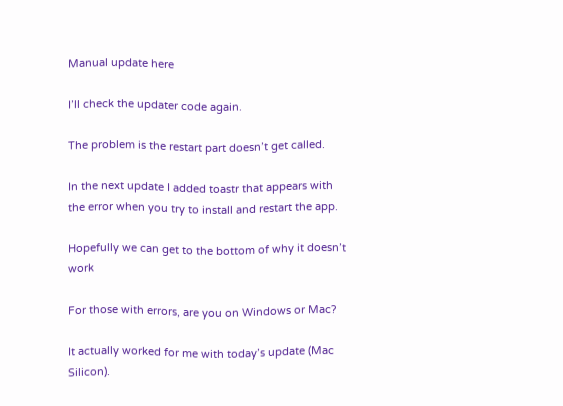Manual update here

I’ll check the updater code again.

The problem is the restart part doesn’t get called.

In the next update I added toastr that appears with the error when you try to install and restart the app.

Hopefully we can get to the bottom of why it doesn’t work

For those with errors, are you on Windows or Mac?

It actually worked for me with today’s update (Mac Silicon).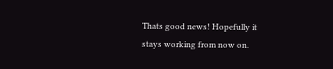Thats good news! Hopefully it stays working from now on.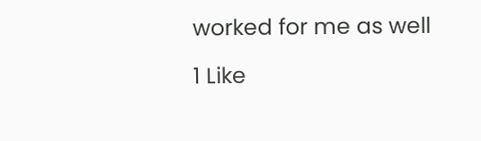worked for me as well

1 Like